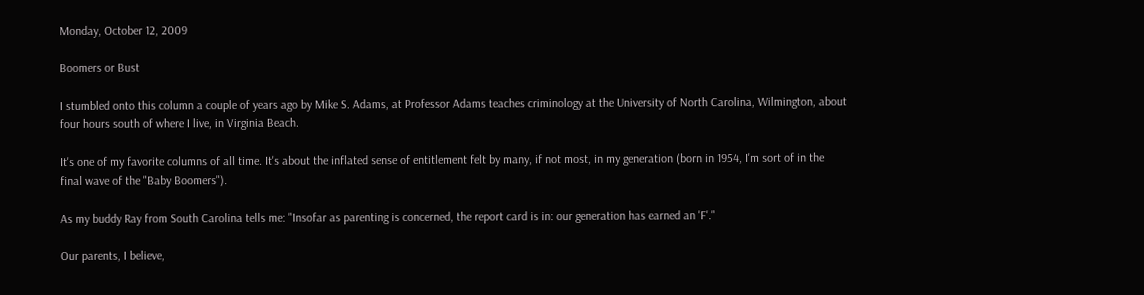Monday, October 12, 2009

Boomers or Bust

I stumbled onto this column a couple of years ago by Mike S. Adams, at Professor Adams teaches criminology at the University of North Carolina, Wilmington, about four hours south of where I live, in Virginia Beach.

It's one of my favorite columns of all time. It's about the inflated sense of entitlement felt by many, if not most, in my generation (born in 1954, I'm sort of in the final wave of the "Baby Boomers").

As my buddy Ray from South Carolina tells me: "Insofar as parenting is concerned, the report card is in: our generation has earned an 'F'."

Our parents, I believe,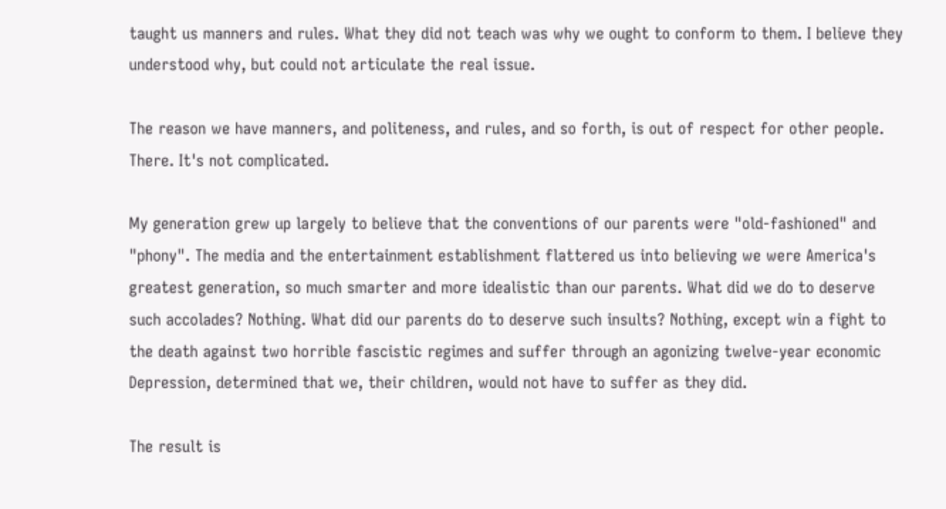taught us manners and rules. What they did not teach was why we ought to conform to them. I believe they understood why, but could not articulate the real issue.

The reason we have manners, and politeness, and rules, and so forth, is out of respect for other people. There. It's not complicated.

My generation grew up largely to believe that the conventions of our parents were "old-fashioned" and "phony". The media and the entertainment establishment flattered us into believing we were America's greatest generation, so much smarter and more idealistic than our parents. What did we do to deserve such accolades? Nothing. What did our parents do to deserve such insults? Nothing, except win a fight to the death against two horrible fascistic regimes and suffer through an agonizing twelve-year economic Depression, determined that we, their children, would not have to suffer as they did.

The result is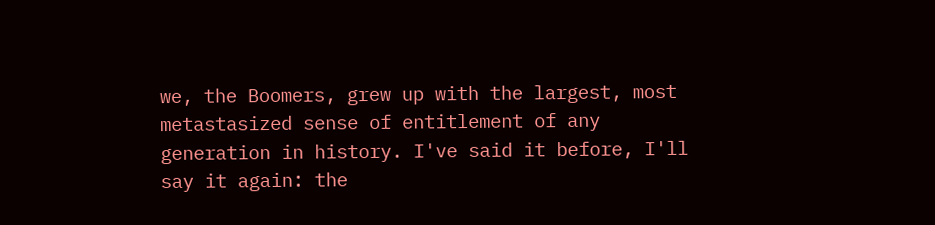we, the Boomers, grew up with the largest, most metastasized sense of entitlement of any generation in history. I've said it before, I'll say it again: the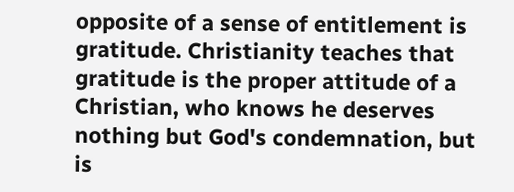opposite of a sense of entitlement is gratitude. Christianity teaches that gratitude is the proper attitude of a Christian, who knows he deserves nothing but God's condemnation, but is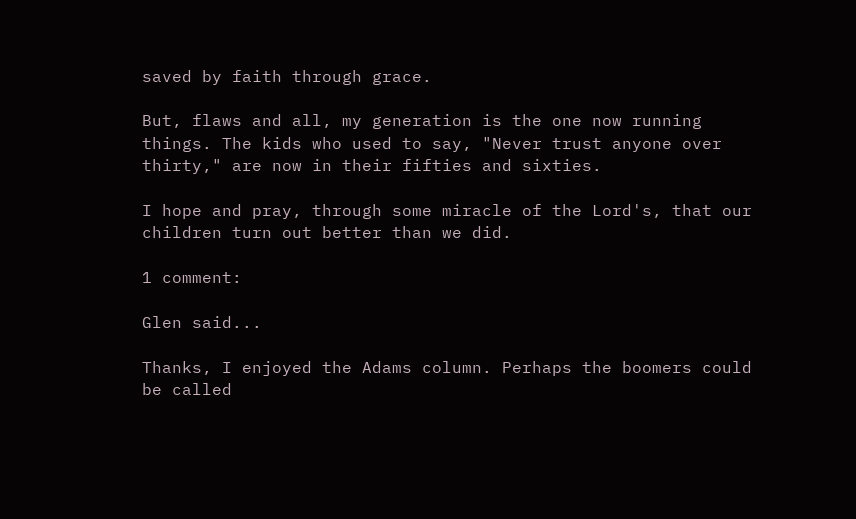saved by faith through grace.

But, flaws and all, my generation is the one now running things. The kids who used to say, "Never trust anyone over thirty," are now in their fifties and sixties.

I hope and pray, through some miracle of the Lord's, that our children turn out better than we did.

1 comment:

Glen said...

Thanks, I enjoyed the Adams column. Perhaps the boomers could be called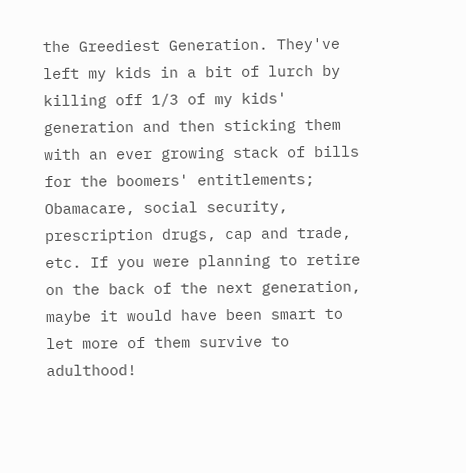the Greediest Generation. They've left my kids in a bit of lurch by killing off 1/3 of my kids' generation and then sticking them with an ever growing stack of bills for the boomers' entitlements; Obamacare, social security, prescription drugs, cap and trade, etc. If you were planning to retire on the back of the next generation, maybe it would have been smart to let more of them survive to adulthood!